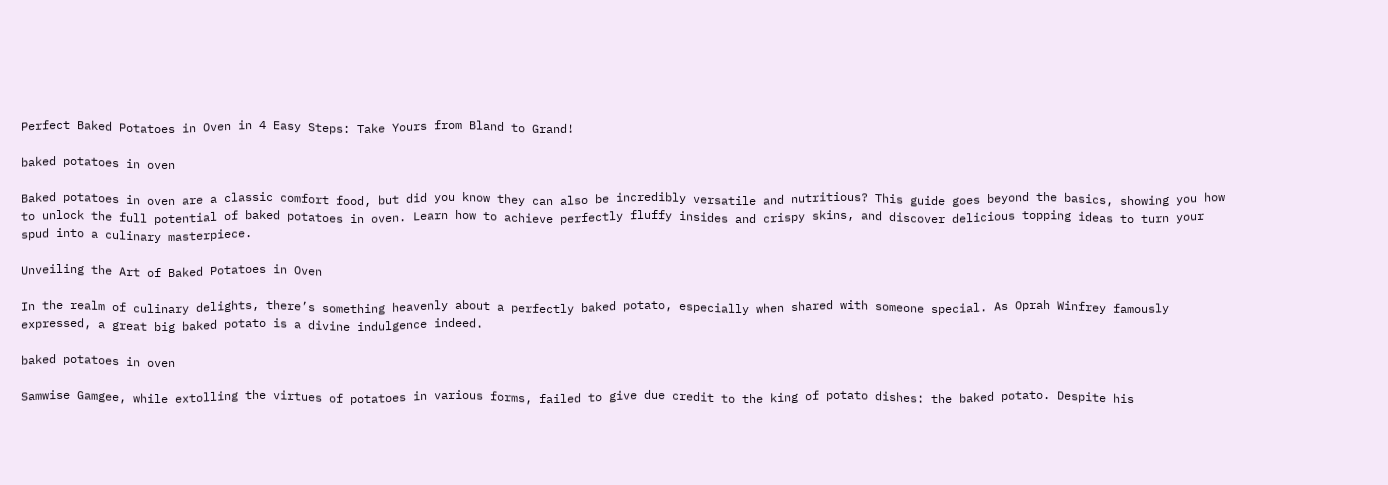Perfect Baked Potatoes in Oven in 4 Easy Steps: Take Yours from Bland to Grand!

baked potatoes in oven

Baked potatoes in oven are a classic comfort food, but did you know they can also be incredibly versatile and nutritious? This guide goes beyond the basics, showing you how to unlock the full potential of baked potatoes in oven. Learn how to achieve perfectly fluffy insides and crispy skins, and discover delicious topping ideas to turn your spud into a culinary masterpiece.

Unveiling the Art of Baked Potatoes in Oven

In the realm of culinary delights, there’s something heavenly about a perfectly baked potato, especially when shared with someone special. As Oprah Winfrey famously expressed, a great big baked potato is a divine indulgence indeed.

baked potatoes in oven

Samwise Gamgee, while extolling the virtues of potatoes in various forms, failed to give due credit to the king of potato dishes: the baked potato. Despite his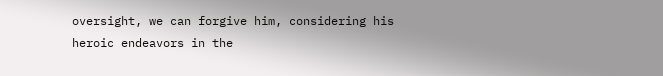oversight, we can forgive him, considering his heroic endeavors in the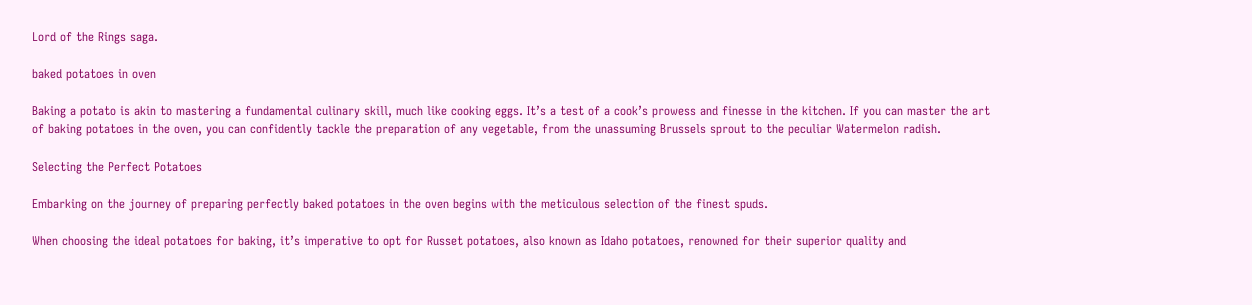Lord of the Rings saga.

baked potatoes in oven

Baking a potato is akin to mastering a fundamental culinary skill, much like cooking eggs. It’s a test of a cook’s prowess and finesse in the kitchen. If you can master the art of baking potatoes in the oven, you can confidently tackle the preparation of any vegetable, from the unassuming Brussels sprout to the peculiar Watermelon radish.

Selecting the Perfect Potatoes

Embarking on the journey of preparing perfectly baked potatoes in the oven begins with the meticulous selection of the finest spuds.

When choosing the ideal potatoes for baking, it’s imperative to opt for Russet potatoes, also known as Idaho potatoes, renowned for their superior quality and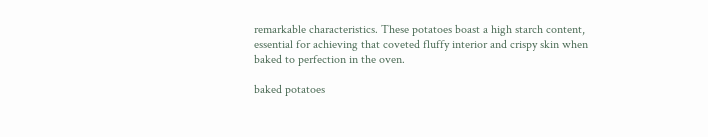remarkable characteristics. These potatoes boast a high starch content, essential for achieving that coveted fluffy interior and crispy skin when baked to perfection in the oven.

baked potatoes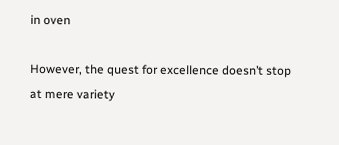in oven

However, the quest for excellence doesn’t stop at mere variety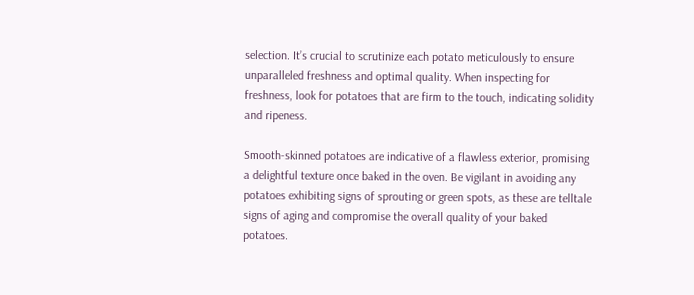selection. It’s crucial to scrutinize each potato meticulously to ensure unparalleled freshness and optimal quality. When inspecting for freshness, look for potatoes that are firm to the touch, indicating solidity and ripeness.

Smooth-skinned potatoes are indicative of a flawless exterior, promising a delightful texture once baked in the oven. Be vigilant in avoiding any potatoes exhibiting signs of sprouting or green spots, as these are telltale signs of aging and compromise the overall quality of your baked potatoes.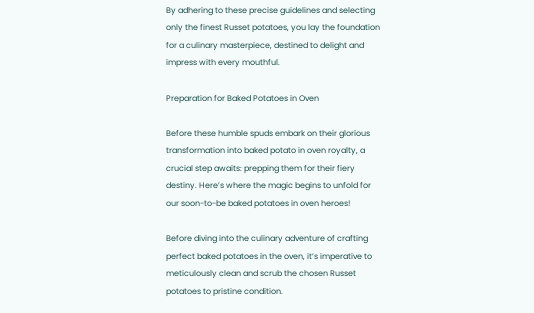By adhering to these precise guidelines and selecting only the finest Russet potatoes, you lay the foundation for a culinary masterpiece, destined to delight and impress with every mouthful.

Preparation for Baked Potatoes in Oven

Before these humble spuds embark on their glorious transformation into baked potato in oven royalty, a crucial step awaits: prepping them for their fiery destiny. Here’s where the magic begins to unfold for our soon-to-be baked potatoes in oven heroes!

Before diving into the culinary adventure of crafting perfect baked potatoes in the oven, it’s imperative to meticulously clean and scrub the chosen Russet potatoes to pristine condition.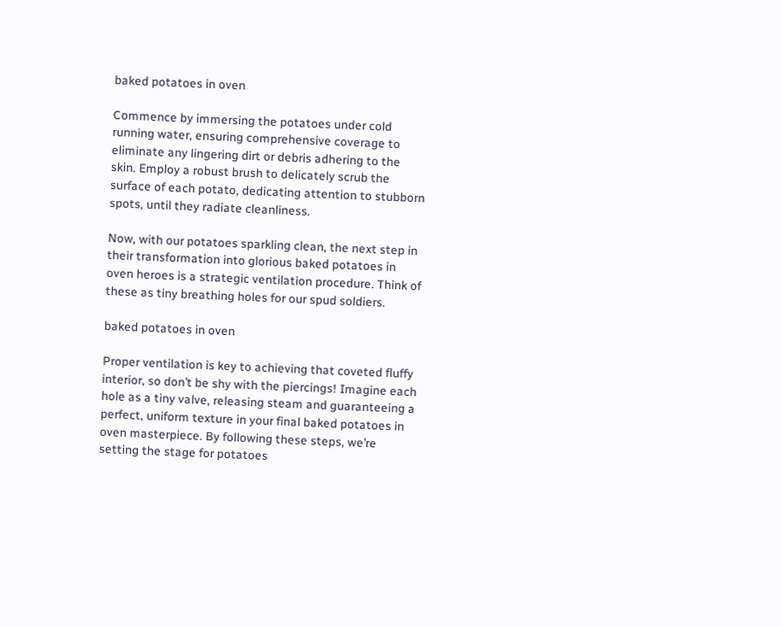baked potatoes in oven

Commence by immersing the potatoes under cold running water, ensuring comprehensive coverage to eliminate any lingering dirt or debris adhering to the skin. Employ a robust brush to delicately scrub the surface of each potato, dedicating attention to stubborn spots, until they radiate cleanliness.

Now, with our potatoes sparkling clean, the next step in their transformation into glorious baked potatoes in oven heroes is a strategic ventilation procedure. Think of these as tiny breathing holes for our spud soldiers.

baked potatoes in oven

Proper ventilation is key to achieving that coveted fluffy interior, so don’t be shy with the piercings! Imagine each hole as a tiny valve, releasing steam and guaranteeing a perfect, uniform texture in your final baked potatoes in oven masterpiece. By following these steps, we’re setting the stage for potatoes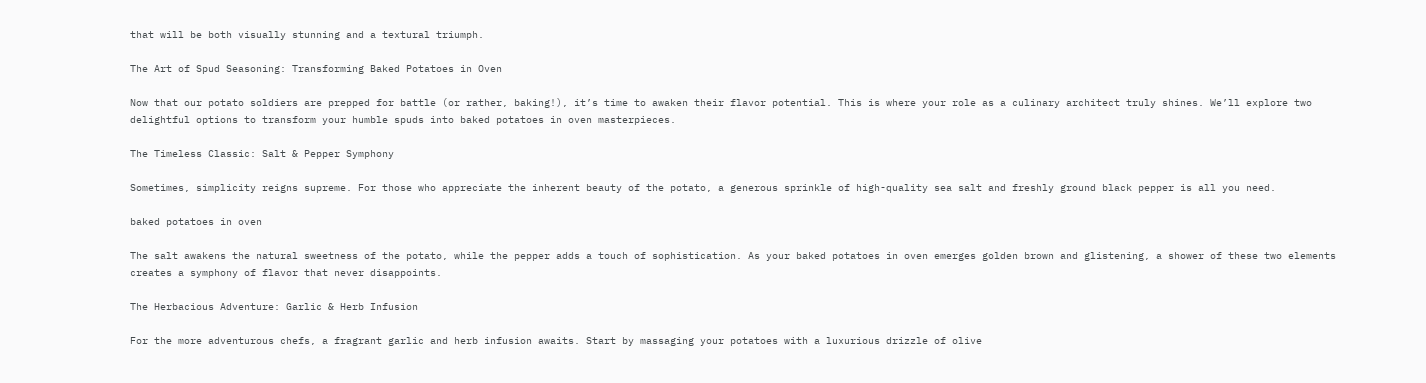that will be both visually stunning and a textural triumph.

The Art of Spud Seasoning: Transforming Baked Potatoes in Oven

Now that our potato soldiers are prepped for battle (or rather, baking!), it’s time to awaken their flavor potential. This is where your role as a culinary architect truly shines. We’ll explore two delightful options to transform your humble spuds into baked potatoes in oven masterpieces.

The Timeless Classic: Salt & Pepper Symphony

Sometimes, simplicity reigns supreme. For those who appreciate the inherent beauty of the potato, a generous sprinkle of high-quality sea salt and freshly ground black pepper is all you need.

baked potatoes in oven

The salt awakens the natural sweetness of the potato, while the pepper adds a touch of sophistication. As your baked potatoes in oven emerges golden brown and glistening, a shower of these two elements creates a symphony of flavor that never disappoints.

The Herbacious Adventure: Garlic & Herb Infusion

For the more adventurous chefs, a fragrant garlic and herb infusion awaits. Start by massaging your potatoes with a luxurious drizzle of olive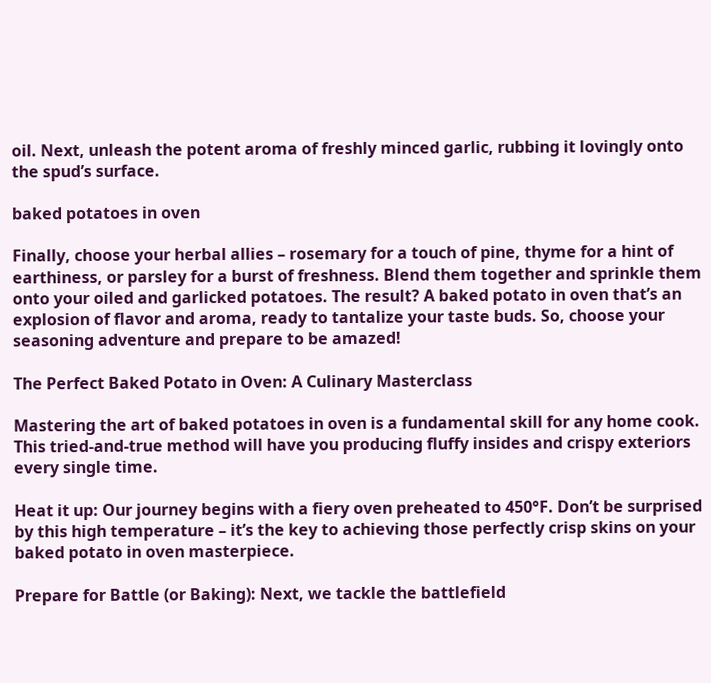oil. Next, unleash the potent aroma of freshly minced garlic, rubbing it lovingly onto the spud’s surface.

baked potatoes in oven

Finally, choose your herbal allies – rosemary for a touch of pine, thyme for a hint of earthiness, or parsley for a burst of freshness. Blend them together and sprinkle them onto your oiled and garlicked potatoes. The result? A baked potato in oven that’s an explosion of flavor and aroma, ready to tantalize your taste buds. So, choose your seasoning adventure and prepare to be amazed!

The Perfect Baked Potato in Oven: A Culinary Masterclass

Mastering the art of baked potatoes in oven is a fundamental skill for any home cook. This tried-and-true method will have you producing fluffy insides and crispy exteriors every single time.

Heat it up: Our journey begins with a fiery oven preheated to 450°F. Don’t be surprised by this high temperature – it’s the key to achieving those perfectly crisp skins on your baked potato in oven masterpiece.

Prepare for Battle (or Baking): Next, we tackle the battlefield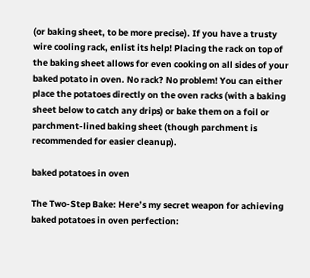(or baking sheet, to be more precise). If you have a trusty wire cooling rack, enlist its help! Placing the rack on top of the baking sheet allows for even cooking on all sides of your baked potato in oven. No rack? No problem! You can either place the potatoes directly on the oven racks (with a baking sheet below to catch any drips) or bake them on a foil or parchment-lined baking sheet (though parchment is recommended for easier cleanup).

baked potatoes in oven

The Two-Step Bake: Here’s my secret weapon for achieving baked potatoes in oven perfection: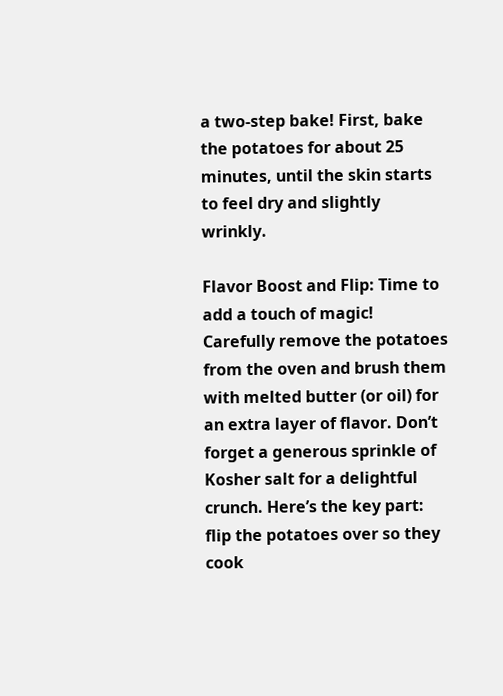a two-step bake! First, bake the potatoes for about 25 minutes, until the skin starts to feel dry and slightly wrinkly.

Flavor Boost and Flip: Time to add a touch of magic! Carefully remove the potatoes from the oven and brush them with melted butter (or oil) for an extra layer of flavor. Don’t forget a generous sprinkle of Kosher salt for a delightful crunch. Here’s the key part: flip the potatoes over so they cook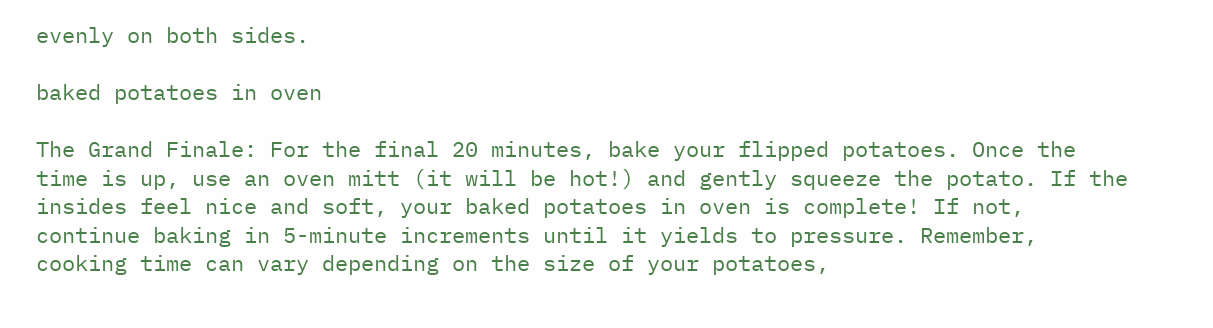evenly on both sides.

baked potatoes in oven

The Grand Finale: For the final 20 minutes, bake your flipped potatoes. Once the time is up, use an oven mitt (it will be hot!) and gently squeeze the potato. If the insides feel nice and soft, your baked potatoes in oven is complete! If not, continue baking in 5-minute increments until it yields to pressure. Remember, cooking time can vary depending on the size of your potatoes,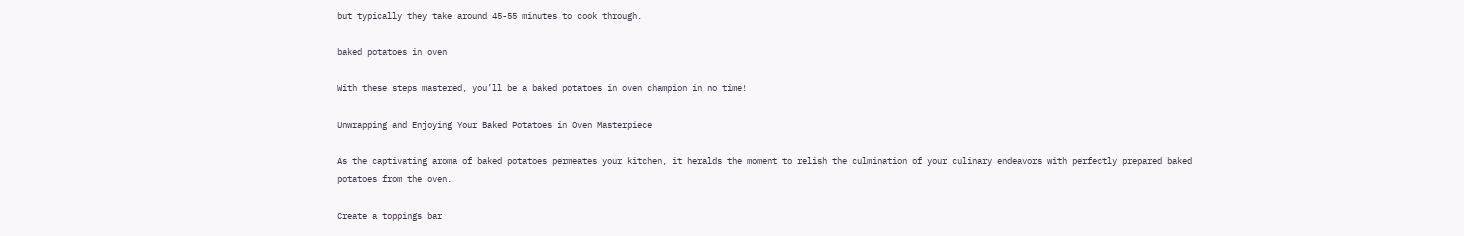but typically they take around 45-55 minutes to cook through.

baked potatoes in oven

With these steps mastered, you’ll be a baked potatoes in oven champion in no time!

Unwrapping and Enjoying Your Baked Potatoes in Oven Masterpiece

As the captivating aroma of baked potatoes permeates your kitchen, it heralds the moment to relish the culmination of your culinary endeavors with perfectly prepared baked potatoes from the oven.

Create a toppings bar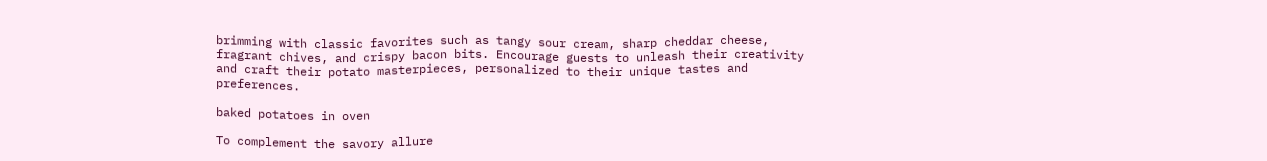brimming with classic favorites such as tangy sour cream, sharp cheddar cheese, fragrant chives, and crispy bacon bits. Encourage guests to unleash their creativity and craft their potato masterpieces, personalized to their unique tastes and preferences.

baked potatoes in oven

To complement the savory allure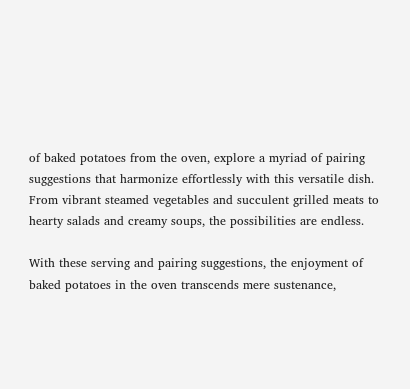of baked potatoes from the oven, explore a myriad of pairing suggestions that harmonize effortlessly with this versatile dish. From vibrant steamed vegetables and succulent grilled meats to hearty salads and creamy soups, the possibilities are endless.

With these serving and pairing suggestions, the enjoyment of baked potatoes in the oven transcends mere sustenance,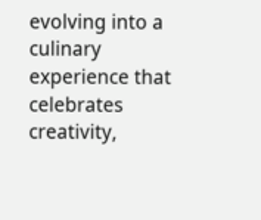evolving into a culinary experience that celebrates creativity,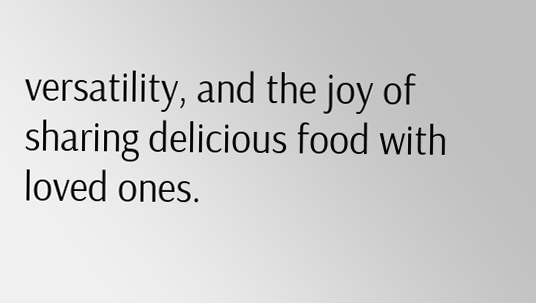versatility, and the joy of sharing delicious food with loved ones.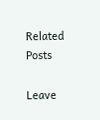Related Posts

Leave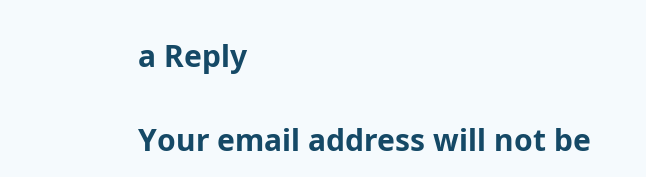a Reply

Your email address will not be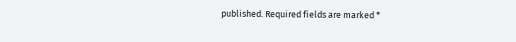published. Required fields are marked *